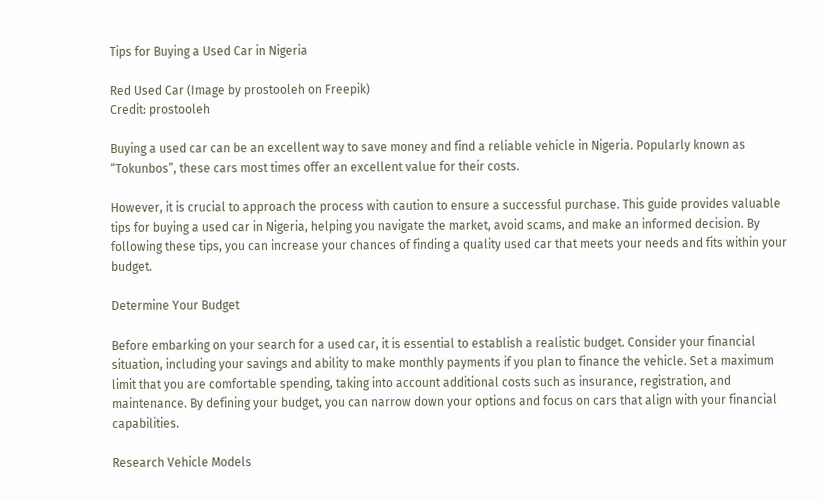Tips for Buying a Used Car in Nigeria

Red Used Car (Image by prostooleh on Freepik)
Credit: prostooleh

Buying a used car can be an excellent way to save money and find a reliable vehicle in Nigeria. Popularly known as “Tokunbos”, these cars most times offer an excellent value for their costs.

However, it is crucial to approach the process with caution to ensure a successful purchase. This guide provides valuable tips for buying a used car in Nigeria, helping you navigate the market, avoid scams, and make an informed decision. By following these tips, you can increase your chances of finding a quality used car that meets your needs and fits within your budget.

Determine Your Budget

Before embarking on your search for a used car, it is essential to establish a realistic budget. Consider your financial situation, including your savings and ability to make monthly payments if you plan to finance the vehicle. Set a maximum limit that you are comfortable spending, taking into account additional costs such as insurance, registration, and maintenance. By defining your budget, you can narrow down your options and focus on cars that align with your financial capabilities.

Research Vehicle Models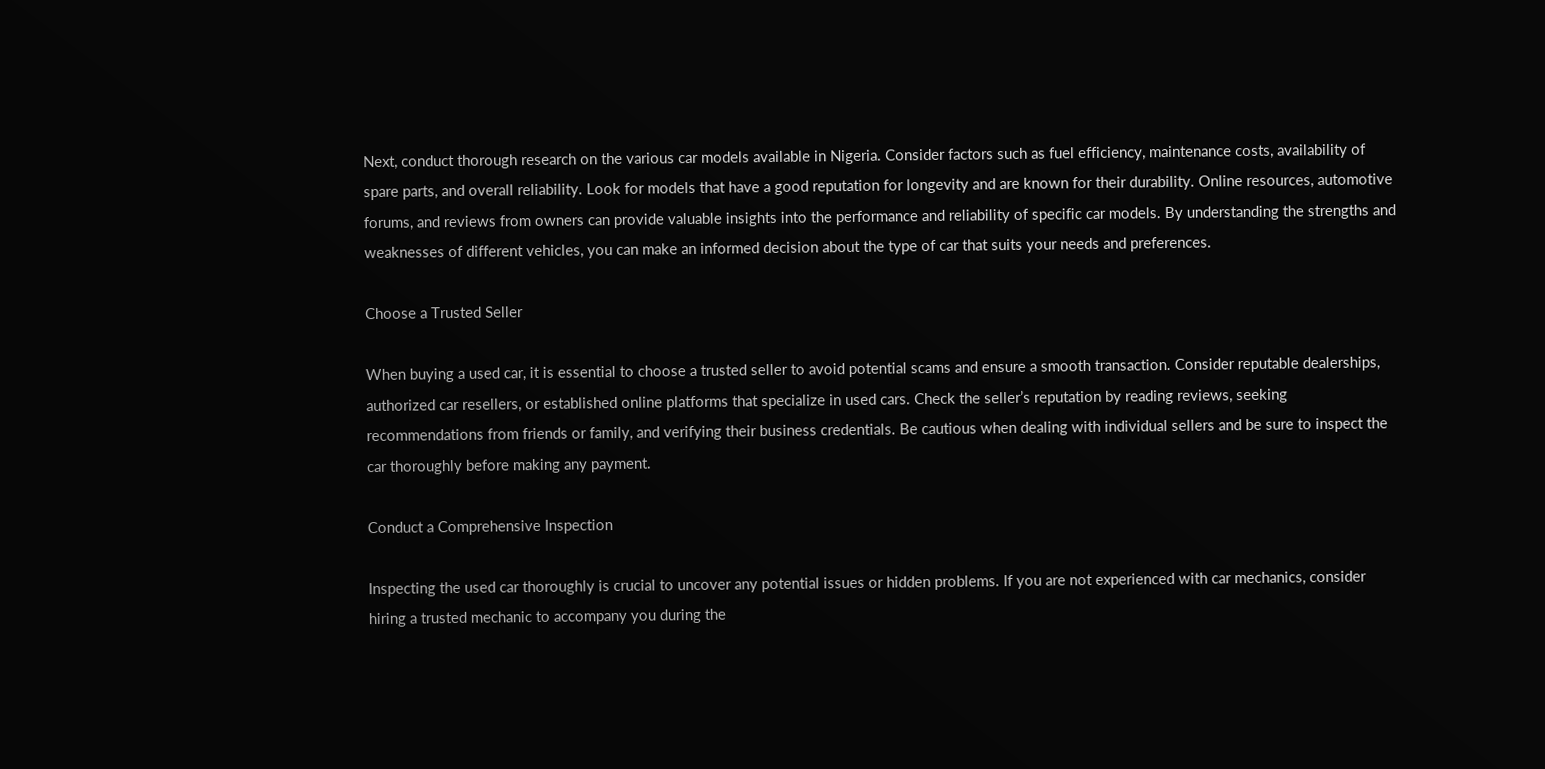Next, conduct thorough research on the various car models available in Nigeria. Consider factors such as fuel efficiency, maintenance costs, availability of spare parts, and overall reliability. Look for models that have a good reputation for longevity and are known for their durability. Online resources, automotive forums, and reviews from owners can provide valuable insights into the performance and reliability of specific car models. By understanding the strengths and weaknesses of different vehicles, you can make an informed decision about the type of car that suits your needs and preferences.

Choose a Trusted Seller

When buying a used car, it is essential to choose a trusted seller to avoid potential scams and ensure a smooth transaction. Consider reputable dealerships, authorized car resellers, or established online platforms that specialize in used cars. Check the seller’s reputation by reading reviews, seeking recommendations from friends or family, and verifying their business credentials. Be cautious when dealing with individual sellers and be sure to inspect the car thoroughly before making any payment.

Conduct a Comprehensive Inspection

Inspecting the used car thoroughly is crucial to uncover any potential issues or hidden problems. If you are not experienced with car mechanics, consider hiring a trusted mechanic to accompany you during the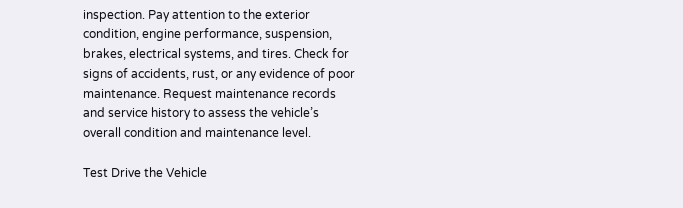inspection. Pay attention to the exterior condition, engine performance, suspension, brakes, electrical systems, and tires. Check for signs of accidents, rust, or any evidence of poor maintenance. Request maintenance records and service history to assess the vehicle’s overall condition and maintenance level.

Test Drive the Vehicle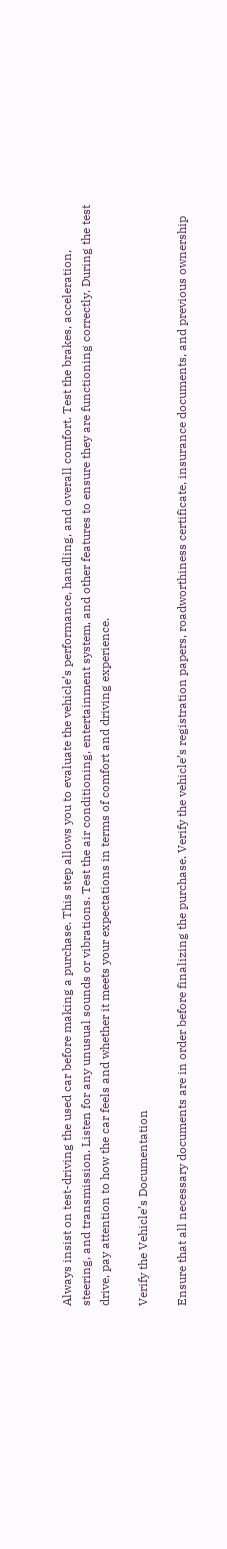Always insist on test-driving the used car before making a purchase. This step allows you to evaluate the vehicle’s performance, handling, and overall comfort. Test the brakes, acceleration, steering, and transmission. Listen for any unusual sounds or vibrations. Test the air conditioning, entertainment system, and other features to ensure they are functioning correctly. During the test drive, pay attention to how the car feels and whether it meets your expectations in terms of comfort and driving experience.

Verify the Vehicle’s Documentation

Ensure that all necessary documents are in order before finalizing the purchase. Verify the vehicle’s registration papers, roadworthiness certificate, insurance documents, and previous ownership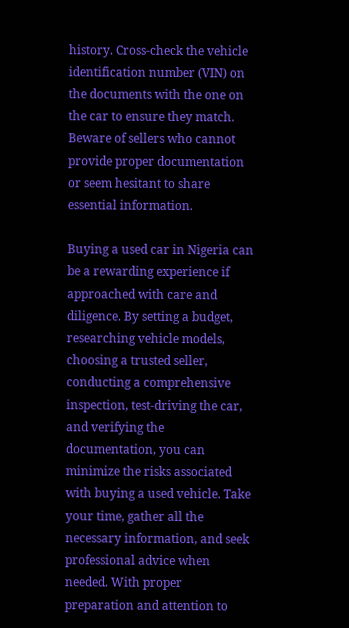history. Cross-check the vehicle identification number (VIN) on the documents with the one on the car to ensure they match. Beware of sellers who cannot provide proper documentation or seem hesitant to share essential information.

Buying a used car in Nigeria can be a rewarding experience if approached with care and diligence. By setting a budget, researching vehicle models, choosing a trusted seller, conducting a comprehensive inspection, test-driving the car, and verifying the documentation, you can minimize the risks associated with buying a used vehicle. Take your time, gather all the necessary information, and seek professional advice when needed. With proper preparation and attention to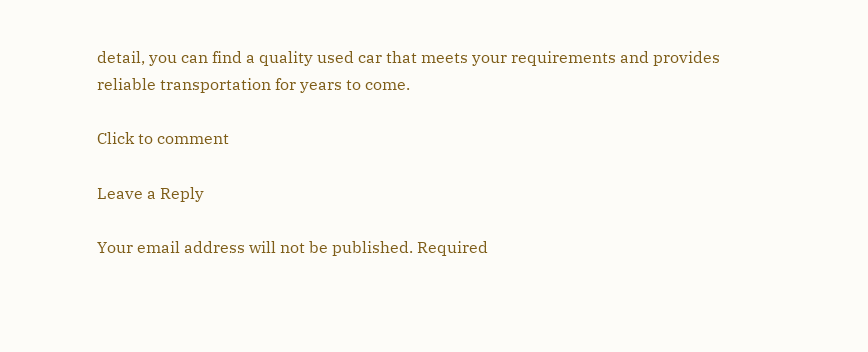detail, you can find a quality used car that meets your requirements and provides reliable transportation for years to come.

Click to comment

Leave a Reply

Your email address will not be published. Required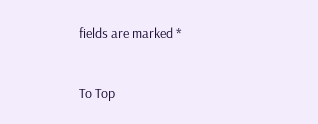fields are marked *


To Top